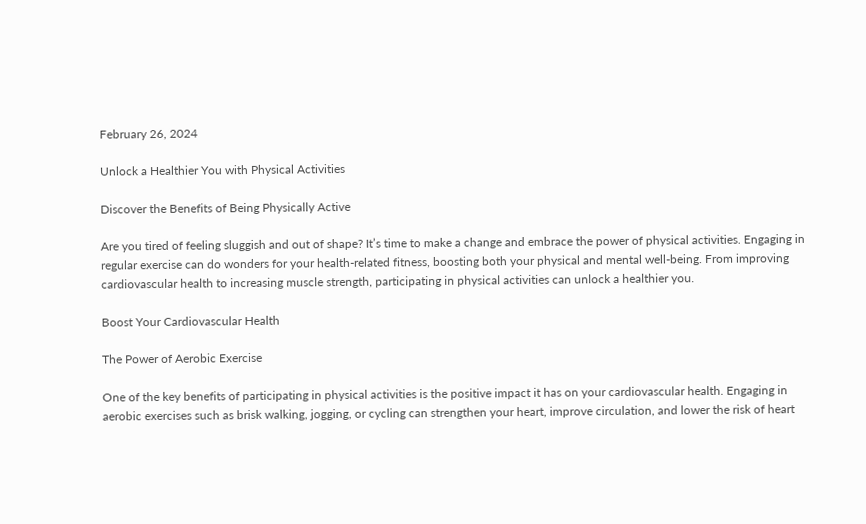February 26, 2024

Unlock a Healthier You with Physical Activities

Discover the Benefits of Being Physically Active

Are you tired of feeling sluggish and out of shape? It’s time to make a change and embrace the power of physical activities. Engaging in regular exercise can do wonders for your health-related fitness, boosting both your physical and mental well-being. From improving cardiovascular health to increasing muscle strength, participating in physical activities can unlock a healthier you.

Boost Your Cardiovascular Health

The Power of Aerobic Exercise

One of the key benefits of participating in physical activities is the positive impact it has on your cardiovascular health. Engaging in aerobic exercises such as brisk walking, jogging, or cycling can strengthen your heart, improve circulation, and lower the risk of heart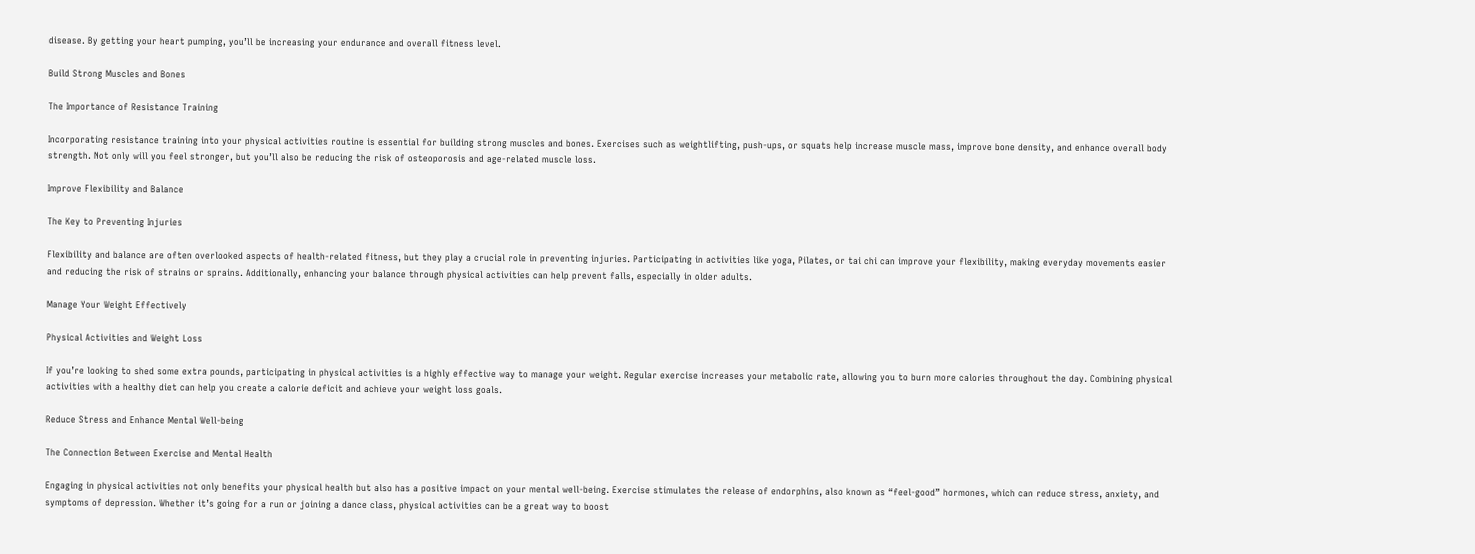disease. By getting your heart pumping, you’ll be increasing your endurance and overall fitness level.

Build Strong Muscles and Bones

The Importance of Resistance Training

Incorporating resistance training into your physical activities routine is essential for building strong muscles and bones. Exercises such as weightlifting, push-ups, or squats help increase muscle mass, improve bone density, and enhance overall body strength. Not only will you feel stronger, but you’ll also be reducing the risk of osteoporosis and age-related muscle loss.

Improve Flexibility and Balance

The Key to Preventing Injuries

Flexibility and balance are often overlooked aspects of health-related fitness, but they play a crucial role in preventing injuries. Participating in activities like yoga, Pilates, or tai chi can improve your flexibility, making everyday movements easier and reducing the risk of strains or sprains. Additionally, enhancing your balance through physical activities can help prevent falls, especially in older adults.

Manage Your Weight Effectively

Physical Activities and Weight Loss

If you’re looking to shed some extra pounds, participating in physical activities is a highly effective way to manage your weight. Regular exercise increases your metabolic rate, allowing you to burn more calories throughout the day. Combining physical activities with a healthy diet can help you create a calorie deficit and achieve your weight loss goals.

Reduce Stress and Enhance Mental Well-being

The Connection Between Exercise and Mental Health

Engaging in physical activities not only benefits your physical health but also has a positive impact on your mental well-being. Exercise stimulates the release of endorphins, also known as “feel-good” hormones, which can reduce stress, anxiety, and symptoms of depression. Whether it’s going for a run or joining a dance class, physical activities can be a great way to boost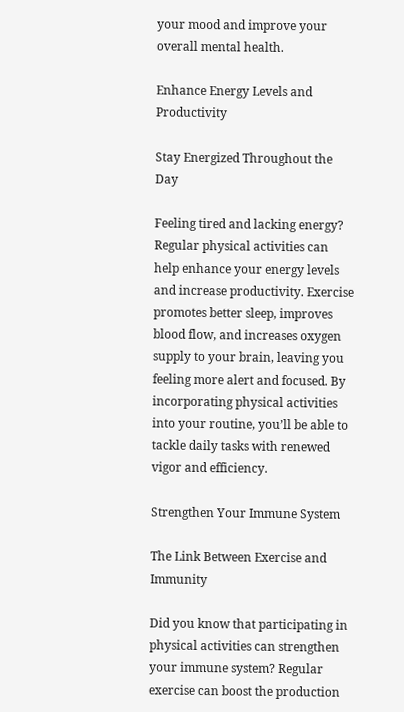your mood and improve your overall mental health.

Enhance Energy Levels and Productivity

Stay Energized Throughout the Day

Feeling tired and lacking energy? Regular physical activities can help enhance your energy levels and increase productivity. Exercise promotes better sleep, improves blood flow, and increases oxygen supply to your brain, leaving you feeling more alert and focused. By incorporating physical activities into your routine, you’ll be able to tackle daily tasks with renewed vigor and efficiency.

Strengthen Your Immune System

The Link Between Exercise and Immunity

Did you know that participating in physical activities can strengthen your immune system? Regular exercise can boost the production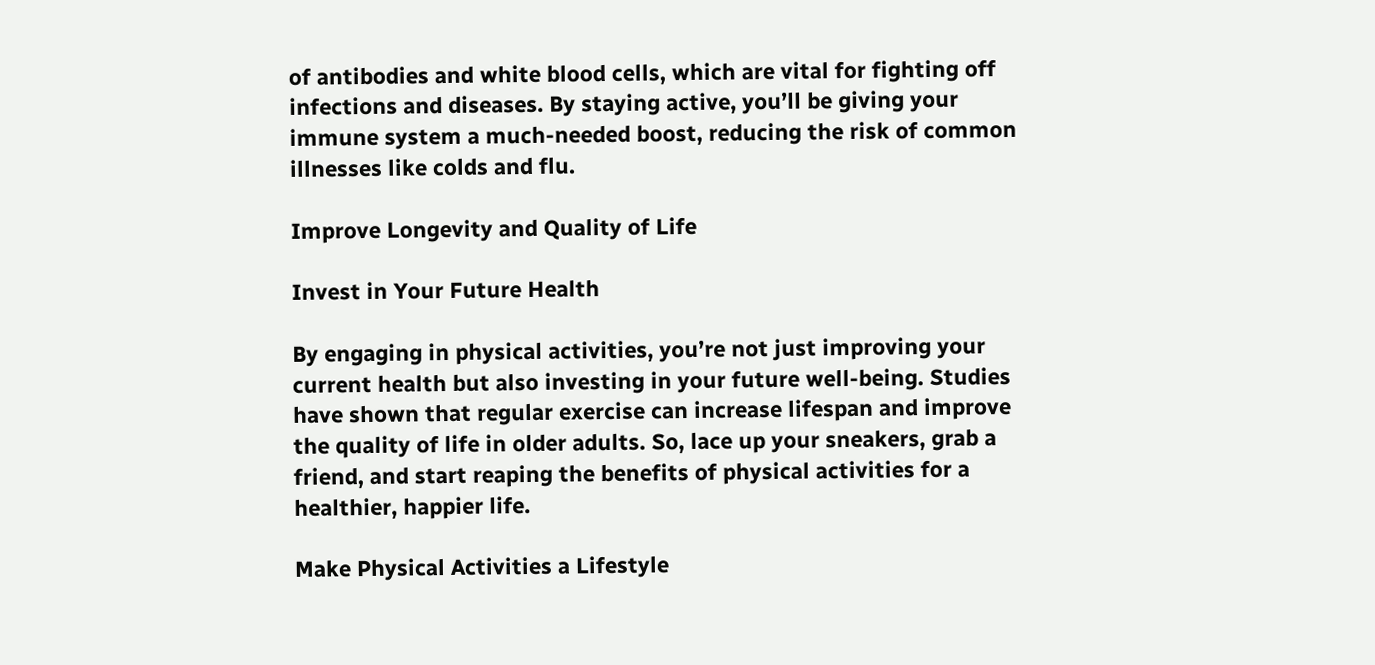of antibodies and white blood cells, which are vital for fighting off infections and diseases. By staying active, you’ll be giving your immune system a much-needed boost, reducing the risk of common illnesses like colds and flu.

Improve Longevity and Quality of Life

Invest in Your Future Health

By engaging in physical activities, you’re not just improving your current health but also investing in your future well-being. Studies have shown that regular exercise can increase lifespan and improve the quality of life in older adults. So, lace up your sneakers, grab a friend, and start reaping the benefits of physical activities for a healthier, happier life.

Make Physical Activities a Lifestyle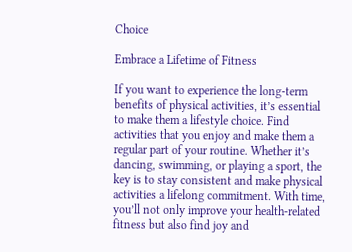Choice

Embrace a Lifetime of Fitness

If you want to experience the long-term benefits of physical activities, it’s essential to make them a lifestyle choice. Find activities that you enjoy and make them a regular part of your routine. Whether it’s dancing, swimming, or playing a sport, the key is to stay consistent and make physical activities a lifelong commitment. With time, you’ll not only improve your health-related fitness but also find joy and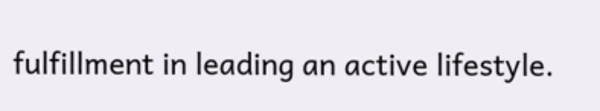fulfillment in leading an active lifestyle.